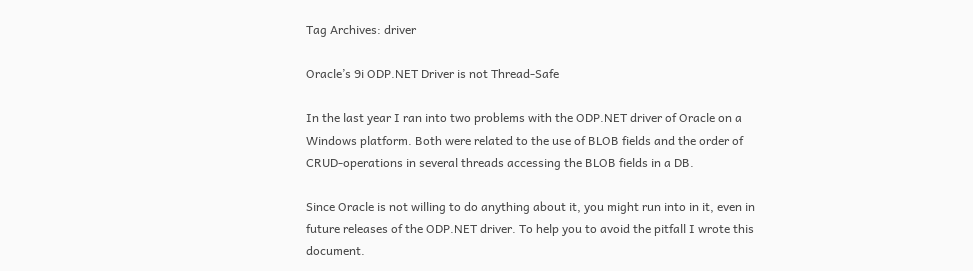Tag Archives: driver

Oracle’s 9i ODP.NET Driver is not Thread-Safe

In the last year I ran into two problems with the ODP.NET driver of Oracle on a Windows platform. Both were related to the use of BLOB fields and the order of CRUD-operations in several threads accessing the BLOB fields in a DB.

Since Oracle is not willing to do anything about it, you might run into in it, even in future releases of the ODP.NET driver. To help you to avoid the pitfall I wrote this document.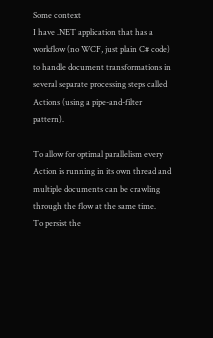Some context
I have .NET application that has a workflow (no WCF, just plain C# code) to handle document transformations in several separate processing steps called Actions (using a pipe-and-filter pattern).

To allow for optimal parallelism every Action is running in its own thread and multiple documents can be crawling through the flow at the same time.
To persist the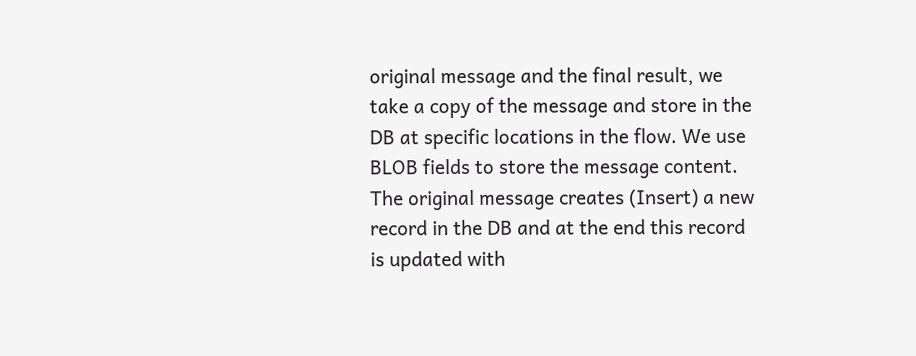original message and the final result, we take a copy of the message and store in the DB at specific locations in the flow. We use BLOB fields to store the message content. The original message creates (Insert) a new record in the DB and at the end this record is updated with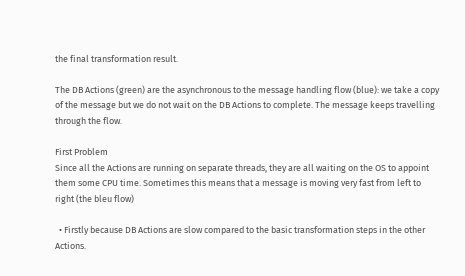the final transformation result.

The DB Actions (green) are the asynchronous to the message handling flow (blue): we take a copy of the message but we do not wait on the DB Actions to complete. The message keeps travelling through the flow.

First Problem
Since all the Actions are running on separate threads, they are all waiting on the OS to appoint them some CPU time. Sometimes this means that a message is moving very fast from left to right (the bleu flow)

  • Firstly because DB Actions are slow compared to the basic transformation steps in the other Actions.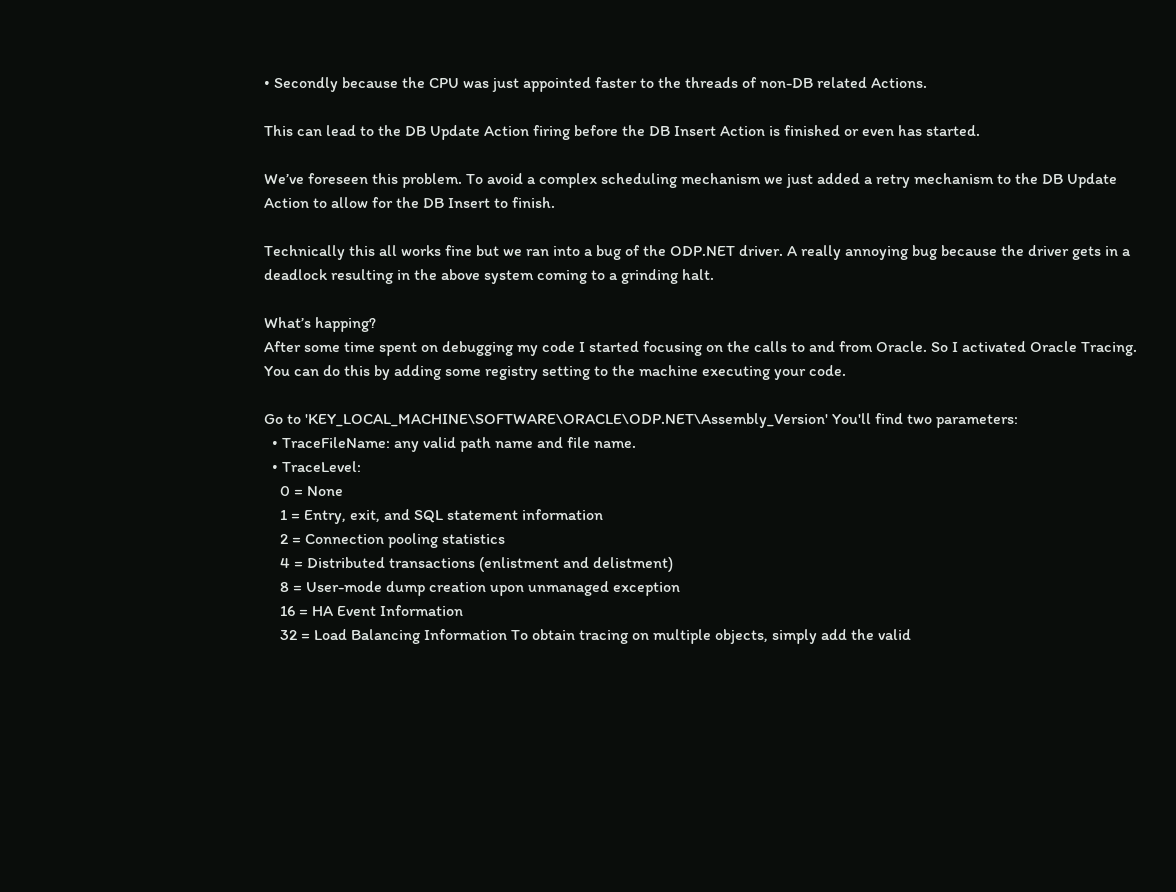• Secondly because the CPU was just appointed faster to the threads of non-DB related Actions.

This can lead to the DB Update Action firing before the DB Insert Action is finished or even has started.

We’ve foreseen this problem. To avoid a complex scheduling mechanism we just added a retry mechanism to the DB Update Action to allow for the DB Insert to finish.

Technically this all works fine but we ran into a bug of the ODP.NET driver. A really annoying bug because the driver gets in a deadlock resulting in the above system coming to a grinding halt.

What’s happing?
After some time spent on debugging my code I started focusing on the calls to and from Oracle. So I activated Oracle Tracing. You can do this by adding some registry setting to the machine executing your code.

Go to 'KEY_LOCAL_MACHINE\SOFTWARE\ORACLE\ODP.NET\Assembly_Version' You'll find two parameters:
  • TraceFileName: any valid path name and file name.
  • TraceLevel:
    0 = None
    1 = Entry, exit, and SQL statement information
    2 = Connection pooling statistics
    4 = Distributed transactions (enlistment and delistment)
    8 = User-mode dump creation upon unmanaged exception
    16 = HA Event Information
    32 = Load Balancing Information To obtain tracing on multiple objects, simply add the valid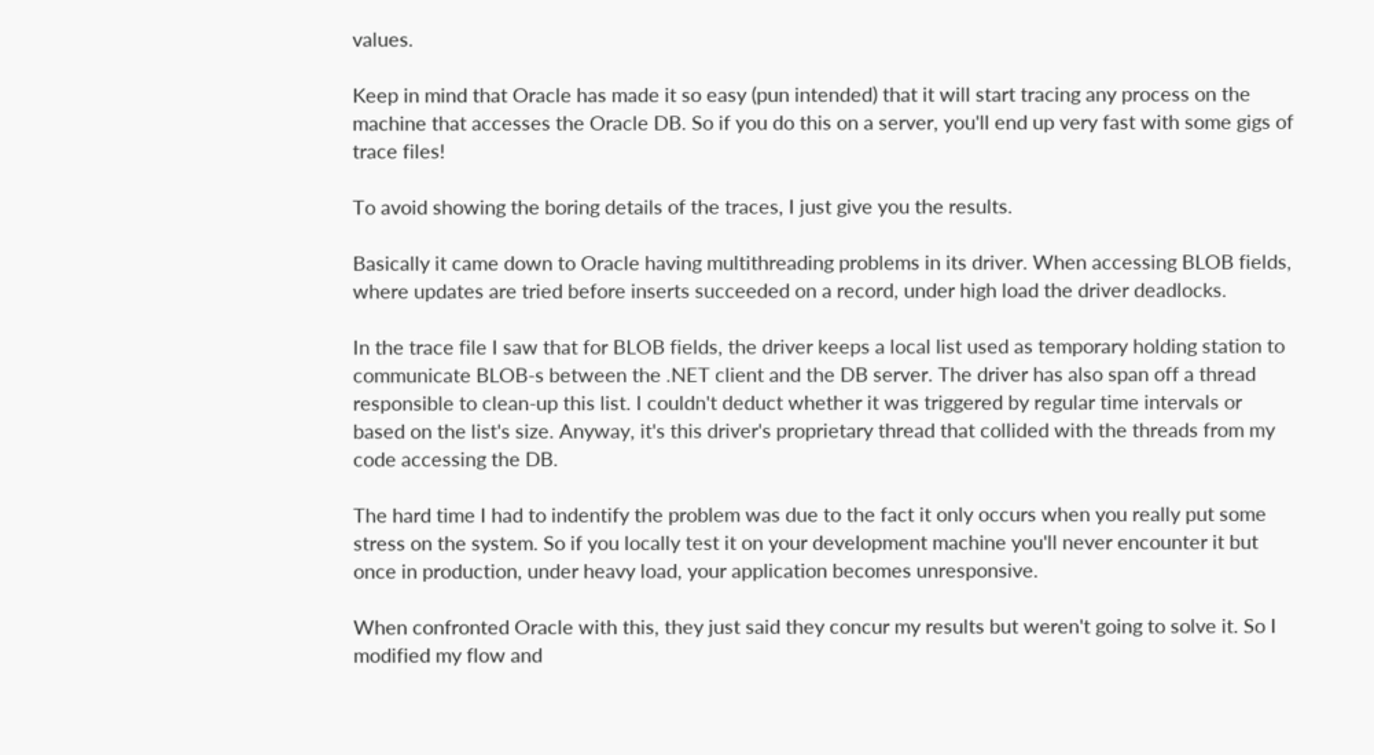values.

Keep in mind that Oracle has made it so easy (pun intended) that it will start tracing any process on the machine that accesses the Oracle DB. So if you do this on a server, you'll end up very fast with some gigs of trace files!

To avoid showing the boring details of the traces, I just give you the results.

Basically it came down to Oracle having multithreading problems in its driver. When accessing BLOB fields, where updates are tried before inserts succeeded on a record, under high load the driver deadlocks.

In the trace file I saw that for BLOB fields, the driver keeps a local list used as temporary holding station to communicate BLOB-s between the .NET client and the DB server. The driver has also span off a thread responsible to clean-up this list. I couldn't deduct whether it was triggered by regular time intervals or based on the list's size. Anyway, it's this driver's proprietary thread that collided with the threads from my code accessing the DB.

The hard time I had to indentify the problem was due to the fact it only occurs when you really put some stress on the system. So if you locally test it on your development machine you'll never encounter it but once in production, under heavy load, your application becomes unresponsive.

When confronted Oracle with this, they just said they concur my results but weren't going to solve it. So I modified my flow and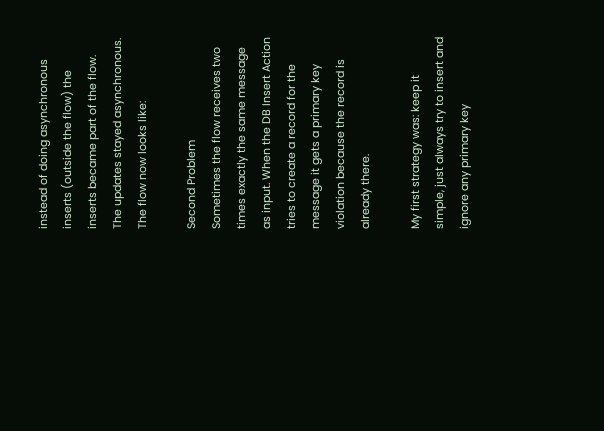instead of doing asynchronous inserts (outside the flow) the inserts became part of the flow. The updates stayed asynchronous. The flow now looks like:

Second Problem
Sometimes the flow receives two times exactly the same message as input. When the DB Insert Action tries to create a record for the message it gets a primary key violation because the record is already there.

My first strategy was: keep it simple, just always try to insert and ignore any primary key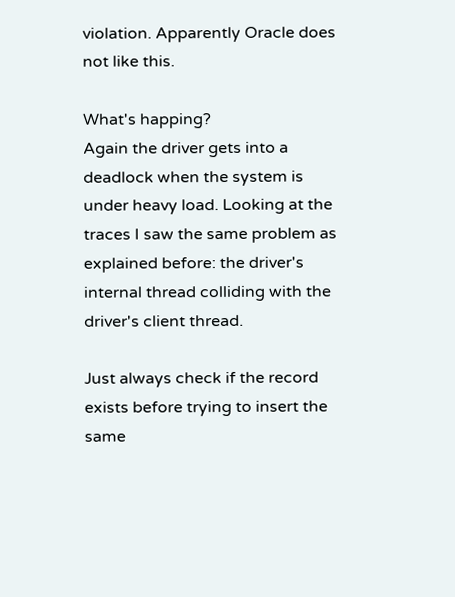violation. Apparently Oracle does not like this.

What's happing?
Again the driver gets into a deadlock when the system is under heavy load. Looking at the traces I saw the same problem as explained before: the driver's internal thread colliding with the driver's client thread.

Just always check if the record exists before trying to insert the same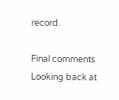record.

Final comments
Looking back at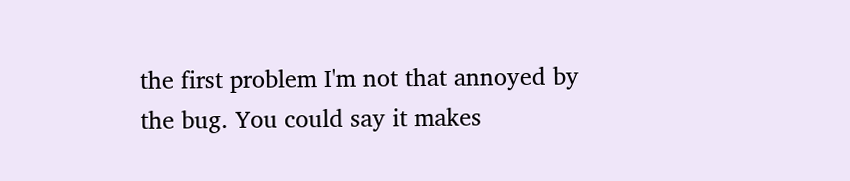the first problem I'm not that annoyed by the bug. You could say it makes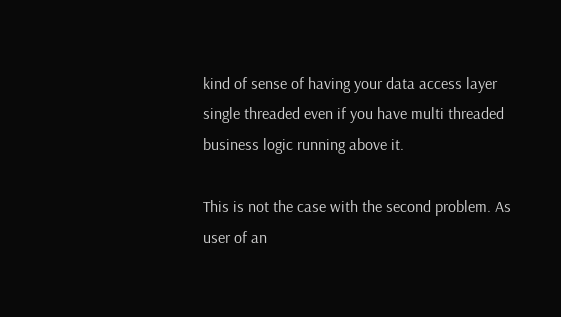kind of sense of having your data access layer single threaded even if you have multi threaded business logic running above it.

This is not the case with the second problem. As user of an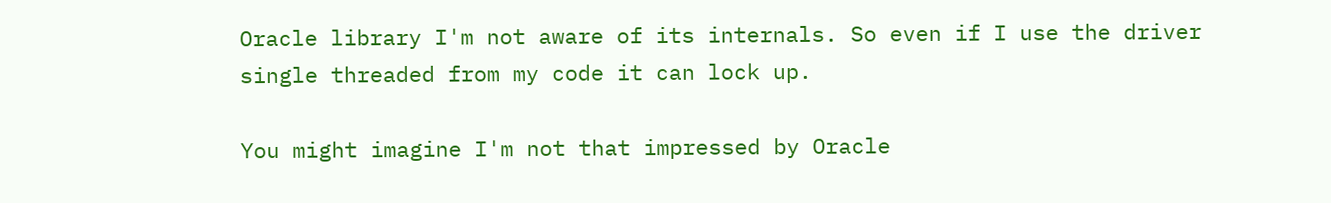Oracle library I'm not aware of its internals. So even if I use the driver single threaded from my code it can lock up.

You might imagine I'm not that impressed by Oracle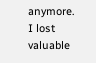anymore. I lost valuable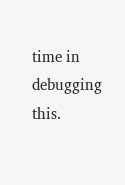time in debugging this.